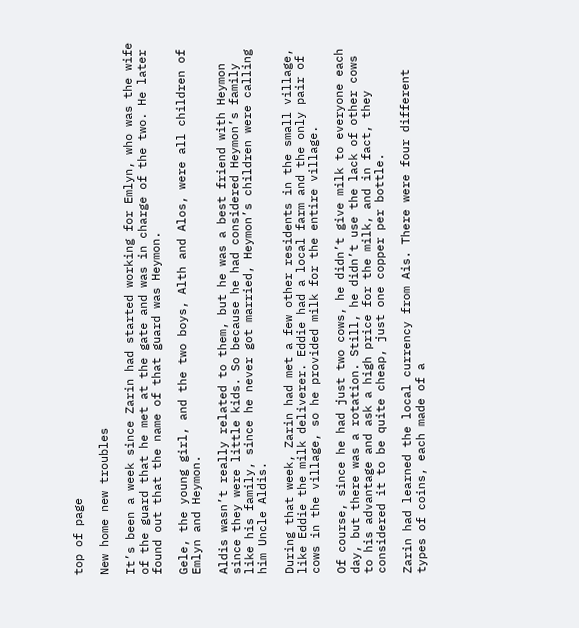top of page

New home new troubles

It’s been a week since Zarin had started working for Emlyn, who was the wife of the guard that he met at the gate and was in charge of the two. He later found out that the name of that guard was Heymon.

Gele, the young girl, and the two boys, Alth and Alos, were all children of Emlyn and Heymon.

Aldis wasn’t really related to them, but he was a best friend with Heymon since they were little kids. So because he had considered Heymon’s family like his family, since he never got married, Heymon’s children were calling him Uncle Aldis.

During that week, Zarin had met a few other residents in the small village, like Eddie the milk deliverer. Eddie had a local farm and the only pair of cows in the village, so he provided milk for the entire village.

Of course, since he had just two cows, he didn’t give milk to everyone each day, but there was a rotation. Still, he didn’t use the lack of other cows to his advantage and ask a high price for the milk, and in fact, they considered it to be quite cheap, just one copper per bottle.

Zarin had learned the local currency from Ais. There were four different types of coins, each made of a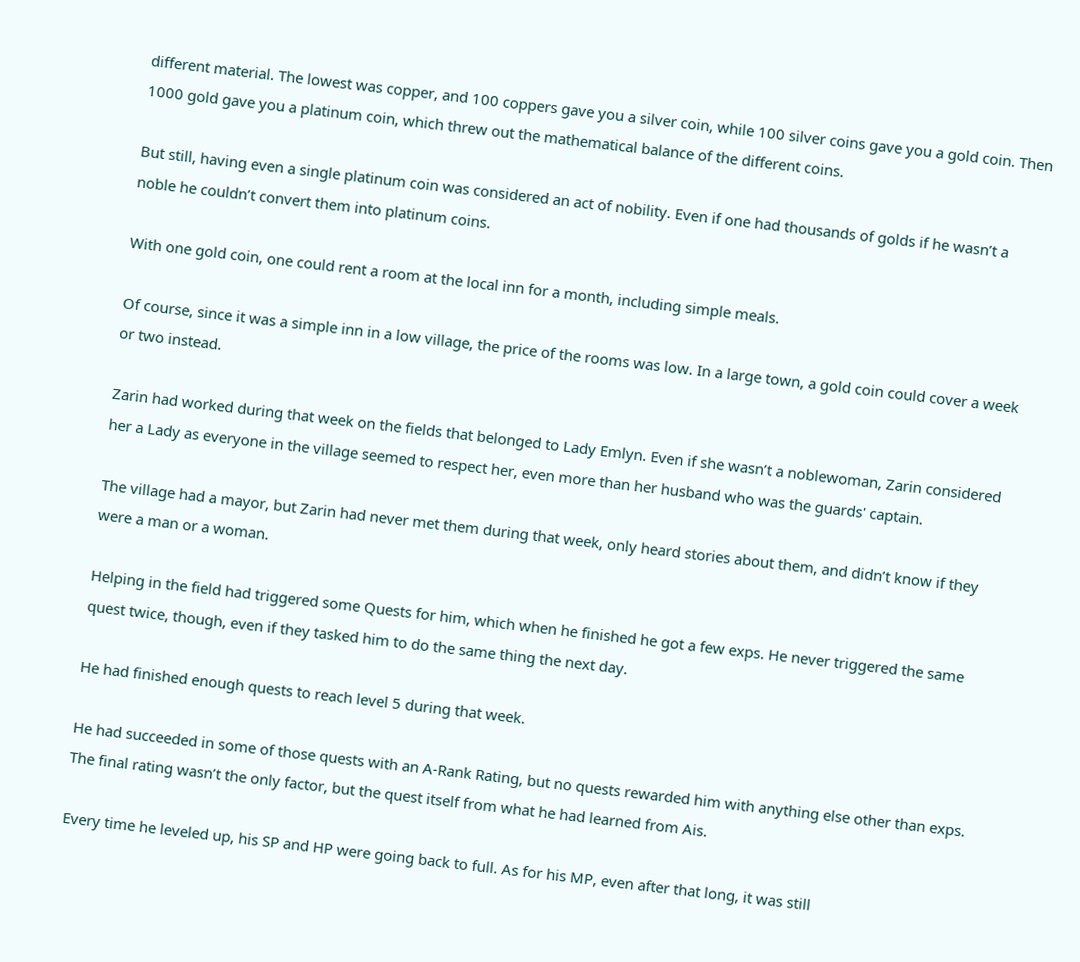different material. The lowest was copper, and 100 coppers gave you a silver coin, while 100 silver coins gave you a gold coin. Then 1000 gold gave you a platinum coin, which threw out the mathematical balance of the different coins.

But still, having even a single platinum coin was considered an act of nobility. Even if one had thousands of golds if he wasn’t a noble he couldn’t convert them into platinum coins.

With one gold coin, one could rent a room at the local inn for a month, including simple meals.

Of course, since it was a simple inn in a low village, the price of the rooms was low. In a large town, a gold coin could cover a week or two instead.

Zarin had worked during that week on the fields that belonged to Lady Emlyn. Even if she wasn’t a noblewoman, Zarin considered her a Lady as everyone in the village seemed to respect her, even more than her husband who was the guards' captain.

The village had a mayor, but Zarin had never met them during that week, only heard stories about them, and didn’t know if they were a man or a woman.

Helping in the field had triggered some Quests for him, which when he finished he got a few exps. He never triggered the same quest twice, though, even if they tasked him to do the same thing the next day.

He had finished enough quests to reach level 5 during that week.

He had succeeded in some of those quests with an A-Rank Rating, but no quests rewarded him with anything else other than exps. The final rating wasn’t the only factor, but the quest itself from what he had learned from Ais.

Every time he leveled up, his SP and HP were going back to full. As for his MP, even after that long, it was still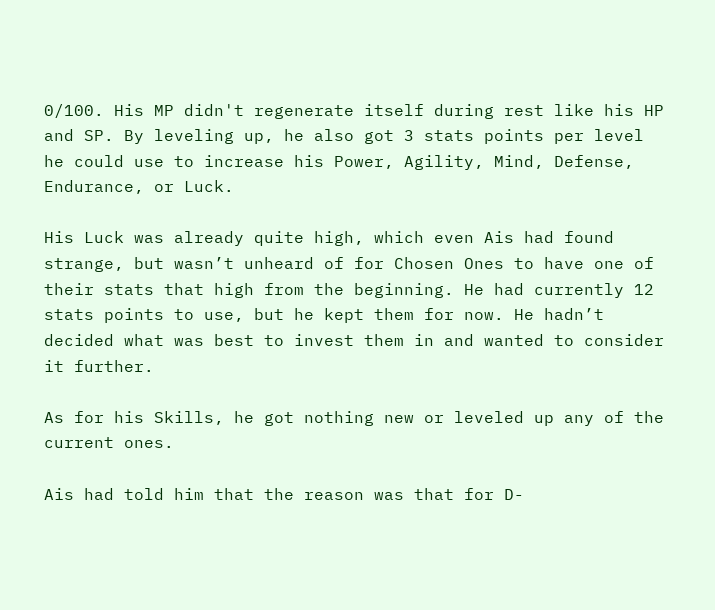0/100. His MP didn't regenerate itself during rest like his HP and SP. By leveling up, he also got 3 stats points per level he could use to increase his Power, Agility, Mind, Defense, Endurance, or Luck.

His Luck was already quite high, which even Ais had found strange, but wasn’t unheard of for Chosen Ones to have one of their stats that high from the beginning. He had currently 12 stats points to use, but he kept them for now. He hadn’t decided what was best to invest them in and wanted to consider it further.

As for his Skills, he got nothing new or leveled up any of the current ones.

Ais had told him that the reason was that for D-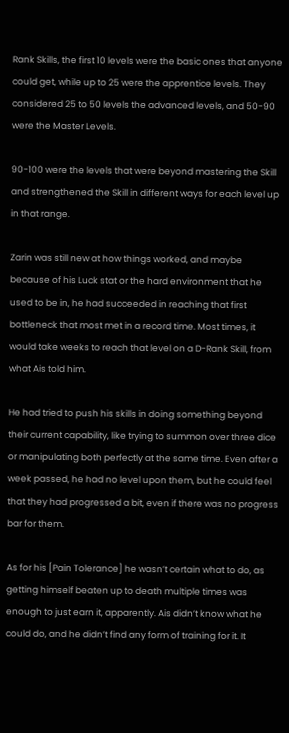Rank Skills, the first 10 levels were the basic ones that anyone could get, while up to 25 were the apprentice levels. They considered 25 to 50 levels the advanced levels, and 50-90 were the Master Levels.

90-100 were the levels that were beyond mastering the Skill and strengthened the Skill in different ways for each level up in that range.

Zarin was still new at how things worked, and maybe because of his Luck stat or the hard environment that he used to be in, he had succeeded in reaching that first bottleneck that most met in a record time. Most times, it would take weeks to reach that level on a D-Rank Skill, from what Ais told him.

He had tried to push his skills in doing something beyond their current capability, like trying to summon over three dice or manipulating both perfectly at the same time. Even after a week passed, he had no level upon them, but he could feel that they had progressed a bit, even if there was no progress bar for them.

As for his [Pain Tolerance] he wasn’t certain what to do, as getting himself beaten up to death multiple times was enough to just earn it, apparently. Ais didn’t know what he could do, and he didn’t find any form of training for it. It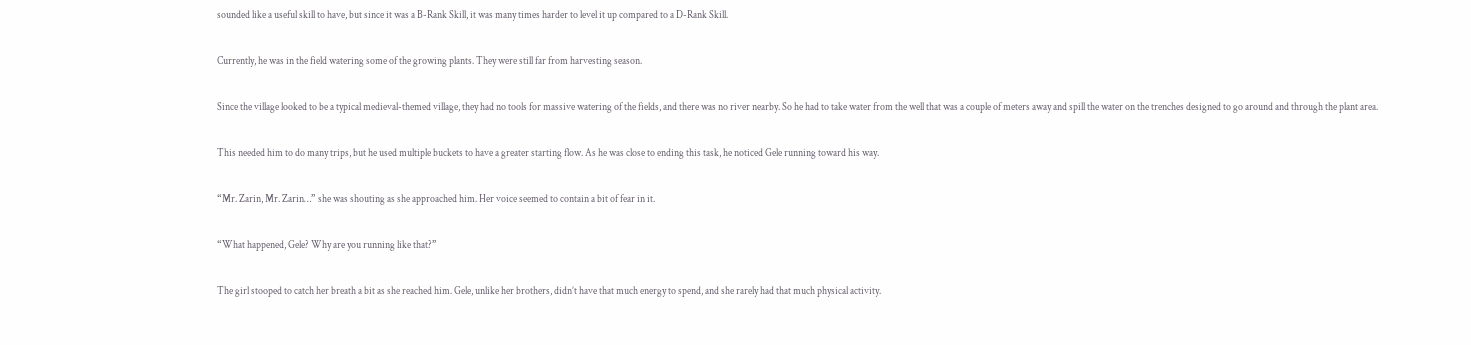sounded like a useful skill to have, but since it was a B-Rank Skill, it was many times harder to level it up compared to a D-Rank Skill.

Currently, he was in the field watering some of the growing plants. They were still far from harvesting season.

Since the village looked to be a typical medieval-themed village, they had no tools for massive watering of the fields, and there was no river nearby. So he had to take water from the well that was a couple of meters away and spill the water on the trenches designed to go around and through the plant area.

This needed him to do many trips, but he used multiple buckets to have a greater starting flow. As he was close to ending this task, he noticed Gele running toward his way.

“Mr. Zarin, Mr. Zarin…” she was shouting as she approached him. Her voice seemed to contain a bit of fear in it.

“What happened, Gele? Why are you running like that?”

The girl stooped to catch her breath a bit as she reached him. Gele, unlike her brothers, didn’t have that much energy to spend, and she rarely had that much physical activity.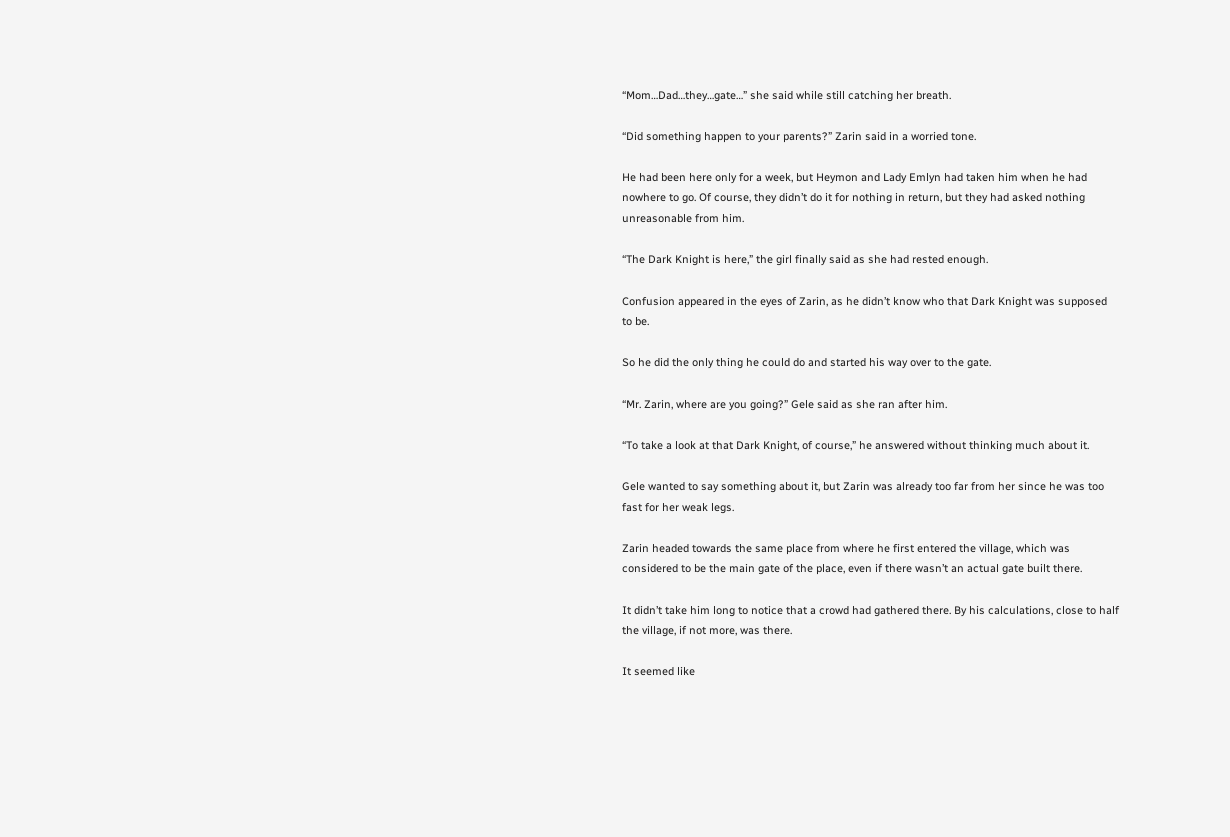“Mom…Dad…they…gate…” she said while still catching her breath.

“Did something happen to your parents?” Zarin said in a worried tone.

He had been here only for a week, but Heymon and Lady Emlyn had taken him when he had nowhere to go. Of course, they didn’t do it for nothing in return, but they had asked nothing unreasonable from him.

“The Dark Knight is here,” the girl finally said as she had rested enough.

Confusion appeared in the eyes of Zarin, as he didn’t know who that Dark Knight was supposed to be.

So he did the only thing he could do and started his way over to the gate.

“Mr. Zarin, where are you going?” Gele said as she ran after him.

“To take a look at that Dark Knight, of course,” he answered without thinking much about it.

Gele wanted to say something about it, but Zarin was already too far from her since he was too fast for her weak legs.

Zarin headed towards the same place from where he first entered the village, which was considered to be the main gate of the place, even if there wasn’t an actual gate built there.

It didn’t take him long to notice that a crowd had gathered there. By his calculations, close to half the village, if not more, was there.

It seemed like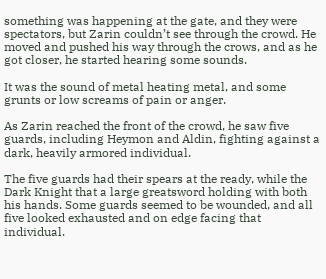something was happening at the gate, and they were spectators, but Zarin couldn’t see through the crowd. He moved and pushed his way through the crows, and as he got closer, he started hearing some sounds.

It was the sound of metal heating metal, and some grunts or low screams of pain or anger.

As Zarin reached the front of the crowd, he saw five guards, including Heymon and Aldin, fighting against a dark, heavily armored individual.

The five guards had their spears at the ready, while the Dark Knight that a large greatsword holding with both his hands. Some guards seemed to be wounded, and all five looked exhausted and on edge facing that individual.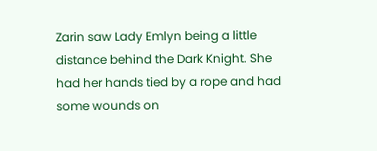Zarin saw Lady Emlyn being a little distance behind the Dark Knight. She had her hands tied by a rope and had some wounds on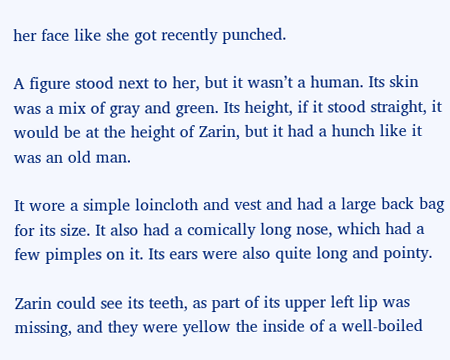her face like she got recently punched.

A figure stood next to her, but it wasn’t a human. Its skin was a mix of gray and green. Its height, if it stood straight, it would be at the height of Zarin, but it had a hunch like it was an old man.

It wore a simple loincloth and vest and had a large back bag for its size. It also had a comically long nose, which had a few pimples on it. Its ears were also quite long and pointy.

Zarin could see its teeth, as part of its upper left lip was missing, and they were yellow the inside of a well-boiled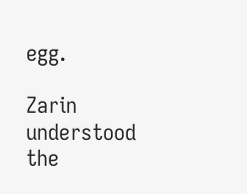egg.

Zarin understood the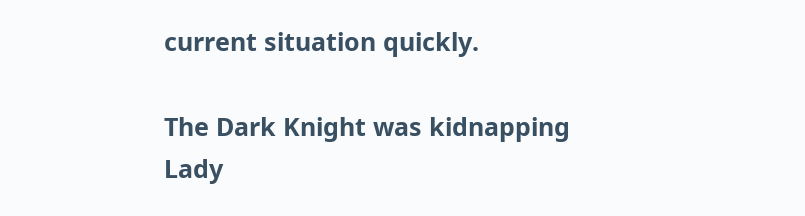current situation quickly.

The Dark Knight was kidnapping Lady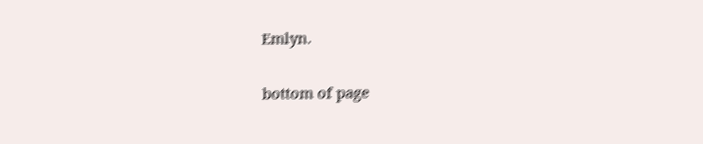Emlyn.

bottom of page